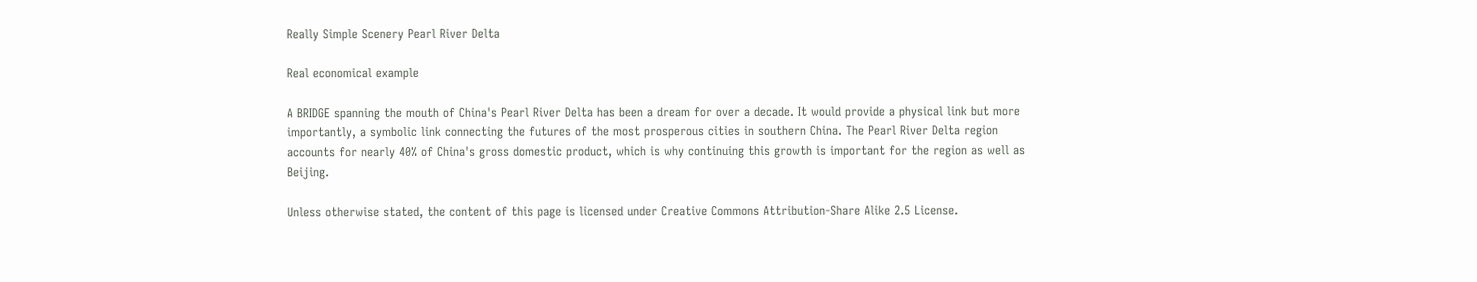Really Simple Scenery Pearl River Delta

Real economical example

A BRIDGE spanning the mouth of China's Pearl River Delta has been a dream for over a decade. It would provide a physical link but more importantly, a symbolic link connecting the futures of the most prosperous cities in southern China. The Pearl River Delta region accounts for nearly 40% of China's gross domestic product, which is why continuing this growth is important for the region as well as Beijing.

Unless otherwise stated, the content of this page is licensed under Creative Commons Attribution-Share Alike 2.5 License.